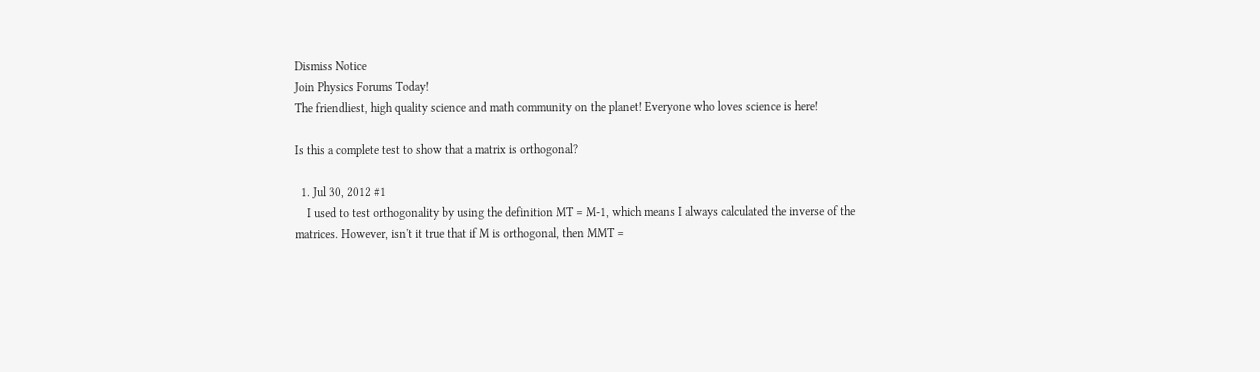Dismiss Notice
Join Physics Forums Today!
The friendliest, high quality science and math community on the planet! Everyone who loves science is here!

Is this a complete test to show that a matrix is orthogonal?

  1. Jul 30, 2012 #1
    I used to test orthogonality by using the definition MT = M-1, which means I always calculated the inverse of the matrices. However, isn't it true that if M is orthogonal, then MMT =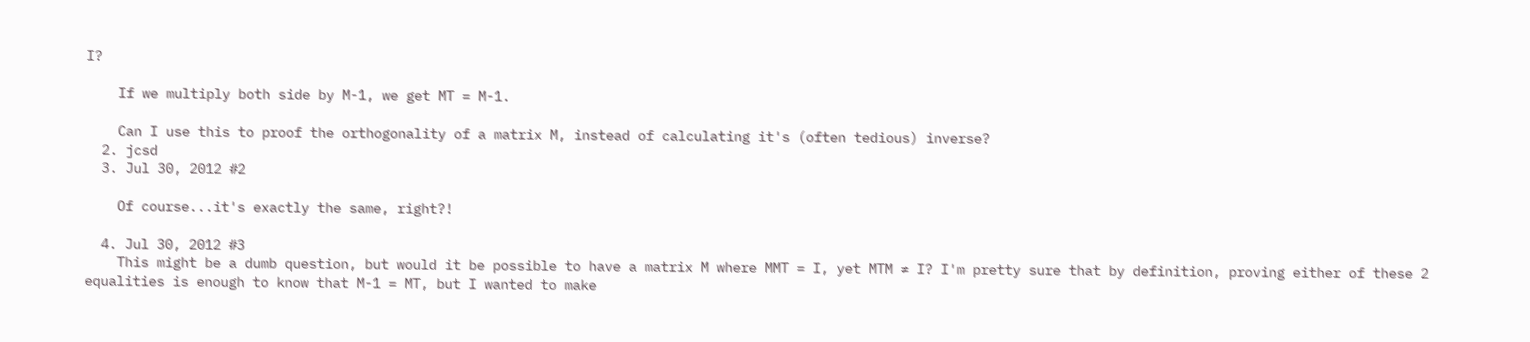I?

    If we multiply both side by M-1, we get MT = M-1.

    Can I use this to proof the orthogonality of a matrix M, instead of calculating it's (often tedious) inverse?
  2. jcsd
  3. Jul 30, 2012 #2

    Of course...it's exactly the same, right?!

  4. Jul 30, 2012 #3
    This might be a dumb question, but would it be possible to have a matrix M where MMT = I, yet MTM ≠ I? I'm pretty sure that by definition, proving either of these 2 equalities is enough to know that M-1 = MT, but I wanted to make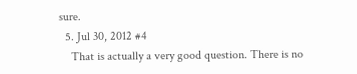sure.
  5. Jul 30, 2012 #4
    That is actually a very good question. There is no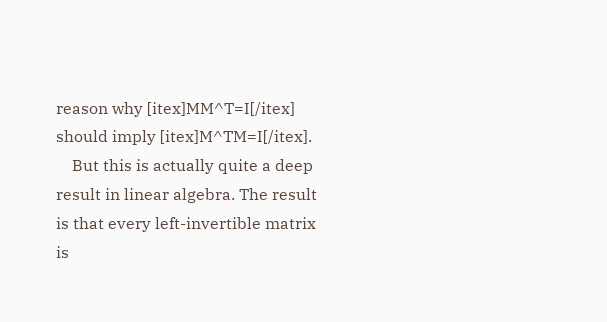reason why [itex]MM^T=I[/itex] should imply [itex]M^TM=I[/itex].
    But this is actually quite a deep result in linear algebra. The result is that every left-invertible matrix is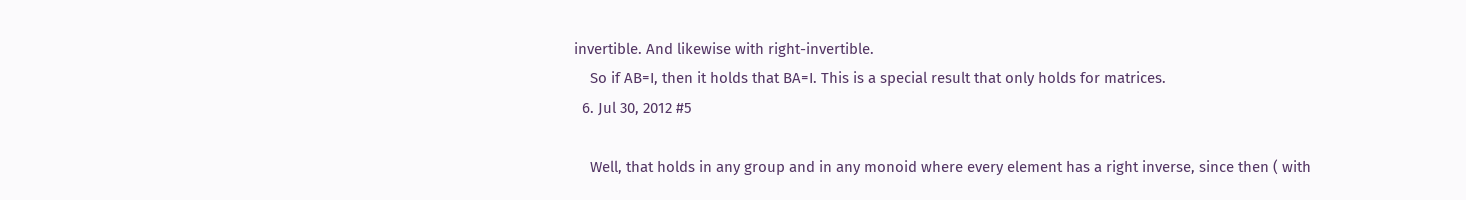invertible. And likewise with right-invertible.
    So if AB=I, then it holds that BA=I. This is a special result that only holds for matrices.
  6. Jul 30, 2012 #5

    Well, that holds in any group and in any monoid where every element has a right inverse, since then ( with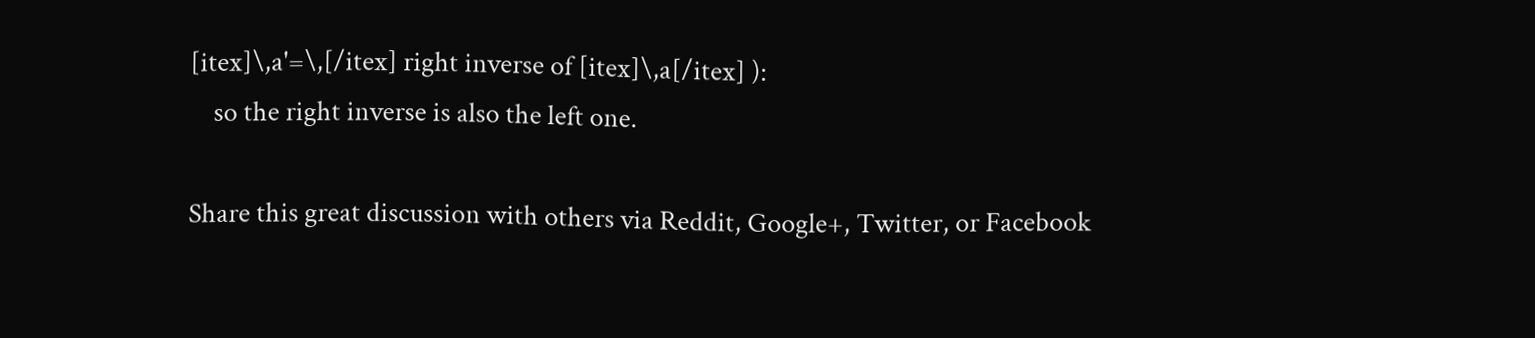[itex]\,a'=\,[/itex] right inverse of [itex]\,a[/itex] ):
    so the right inverse is also the left one.

Share this great discussion with others via Reddit, Google+, Twitter, or Facebook